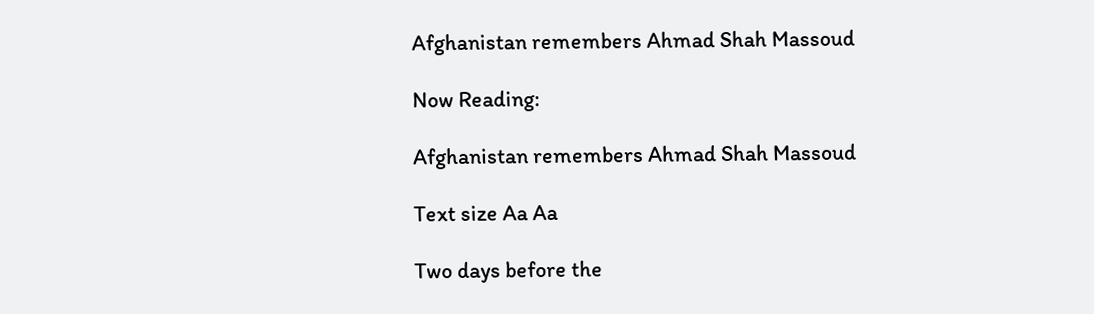Afghanistan remembers Ahmad Shah Massoud

Now Reading:

Afghanistan remembers Ahmad Shah Massoud

Text size Aa Aa

Two days before the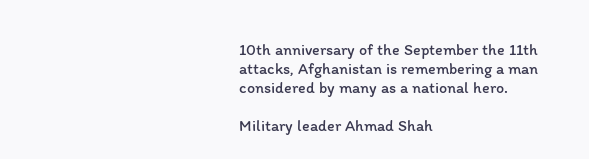10th anniversary of the September the 11th attacks, Afghanistan is remembering a man considered by many as a national hero.

Military leader Ahmad Shah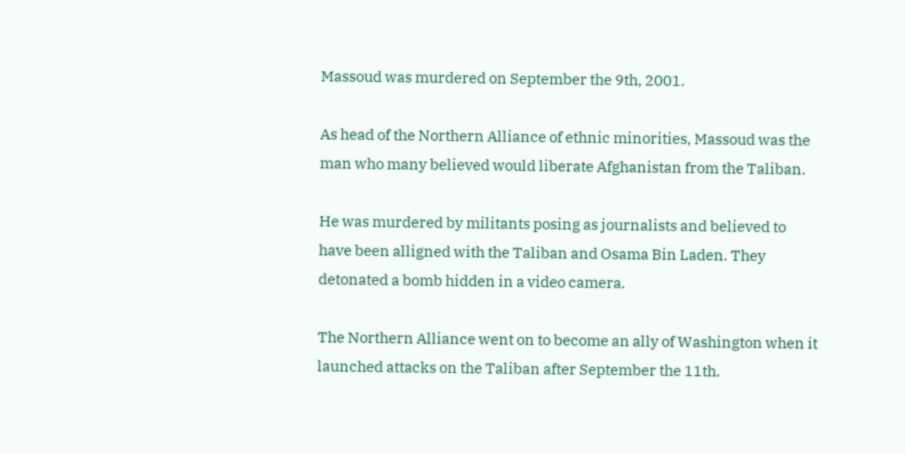Massoud was murdered on September the 9th, 2001.

As head of the Northern Alliance of ethnic minorities, Massoud was the man who many believed would liberate Afghanistan from the Taliban.

He was murdered by militants posing as journalists and believed to have been alligned with the Taliban and Osama Bin Laden. They detonated a bomb hidden in a video camera.

The Northern Alliance went on to become an ally of Washington when it launched attacks on the Taliban after September the 11th.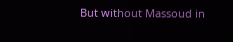But without Massoud in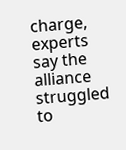charge, experts say the alliance struggled to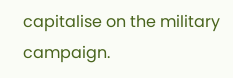capitalise on the military campaign.